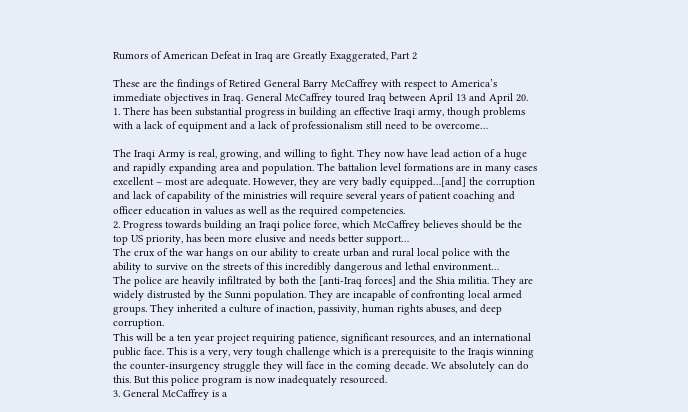Rumors of American Defeat in Iraq are Greatly Exaggerated, Part 2

These are the findings of Retired General Barry McCaffrey with respect to America’s immediate objectives in Iraq. General McCaffrey toured Iraq between April 13 and April 20.
1. There has been substantial progress in building an effective Iraqi army, though problems with a lack of equipment and a lack of professionalism still need to be overcome…

The Iraqi Army is real, growing, and willing to fight. They now have lead action of a huge and rapidly expanding area and population. The battalion level formations are in many cases excellent – most are adequate. However, they are very badly equipped…[and] the corruption and lack of capability of the ministries will require several years of patient coaching and officer education in values as well as the required competencies.
2. Progress towards building an Iraqi police force, which McCaffrey believes should be the top US priority, has been more elusive and needs better support…
The crux of the war hangs on our ability to create urban and rural local police with the ability to survive on the streets of this incredibly dangerous and lethal environment…
The police are heavily infiltrated by both the [anti-Iraq forces] and the Shia militia. They are widely distrusted by the Sunni population. They are incapable of confronting local armed groups. They inherited a culture of inaction, passivity, human rights abuses, and deep corruption.
This will be a ten year project requiring patience, significant resources, and an international public face. This is a very, very tough challenge which is a prerequisite to the Iraqis winning the counter-insurgency struggle they will face in the coming decade. We absolutely can do this. But this police program is now inadequately resourced.
3. General McCaffrey is a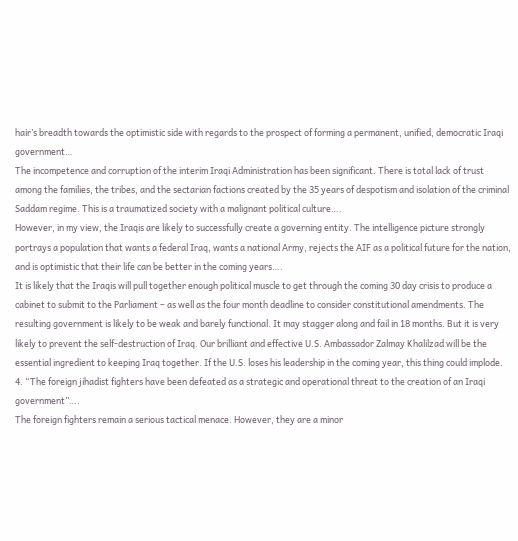hair’s breadth towards the optimistic side with regards to the prospect of forming a permanent, unified, democratic Iraqi government…
The incompetence and corruption of the interim Iraqi Administration has been significant. There is total lack of trust among the families, the tribes, and the sectarian factions created by the 35 years of despotism and isolation of the criminal Saddam regime. This is a traumatized society with a malignant political culture….
However, in my view, the Iraqis are likely to successfully create a governing entity. The intelligence picture strongly portrays a population that wants a federal Iraq, wants a national Army, rejects the AIF as a political future for the nation, and is optimistic that their life can be better in the coming years….
It is likely that the Iraqis will pull together enough political muscle to get through the coming 30 day crisis to produce a cabinet to submit to the Parliament – as well as the four month deadline to consider constitutional amendments. The resulting government is likely to be weak and barely functional. It may stagger along and fail in 18 months. But it is very likely to prevent the self-destruction of Iraq. Our brilliant and effective U.S. Ambassador Zalmay Khalilzad will be the essential ingredient to keeping Iraq together. If the U.S. loses his leadership in the coming year, this thing could implode.
4. “The foreign jihadist fighters have been defeated as a strategic and operational threat to the creation of an Iraqi government”….
The foreign fighters remain a serious tactical menace. However, they are a minor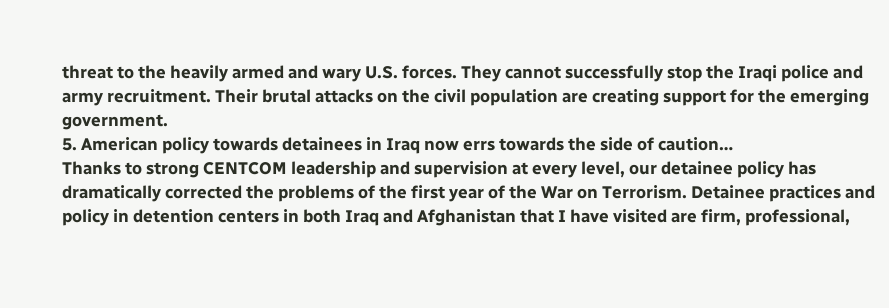threat to the heavily armed and wary U.S. forces. They cannot successfully stop the Iraqi police and army recruitment. Their brutal attacks on the civil population are creating support for the emerging government.
5. American policy towards detainees in Iraq now errs towards the side of caution…
Thanks to strong CENTCOM leadership and supervision at every level, our detainee policy has dramatically corrected the problems of the first year of the War on Terrorism. Detainee practices and policy in detention centers in both Iraq and Afghanistan that I have visited are firm, professional,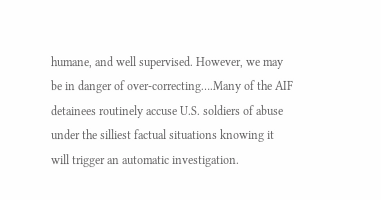humane, and well supervised. However, we may be in danger of over-correcting….Many of the AIF detainees routinely accuse U.S. soldiers of abuse under the silliest factual situations knowing it will trigger an automatic investigation.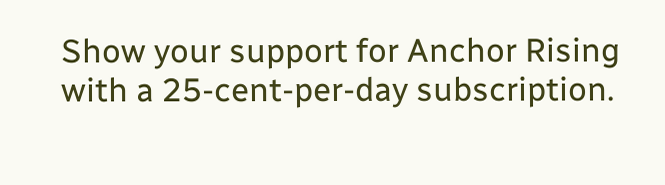Show your support for Anchor Rising with a 25-cent-per-day subscription.